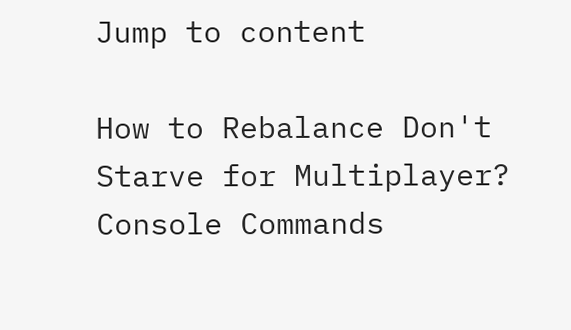Jump to content

How to Rebalance Don't Starve for Multiplayer? Console Commands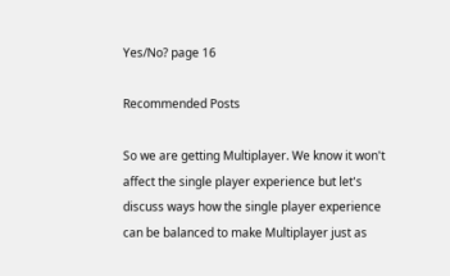Yes/No? page 16

Recommended Posts

So we are getting Multiplayer. We know it won't affect the single player experience but let's discuss ways how the single player experience can be balanced to make Multiplayer just as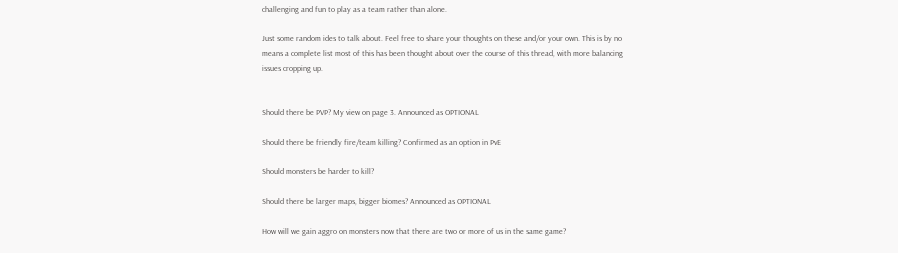challenging and fun to play as a team rather than alone.

Just some random ides to talk about. Feel free to share your thoughts on these and/or your own. This is by no means a complete list most of this has been thought about over the course of this thread, with more balancing issues cropping up.


Should there be PVP? My view on page 3. Announced as OPTIONAL

Should there be friendly fire/team killing? Confirmed as an option in PvE

Should monsters be harder to kill?

Should there be larger maps, bigger biomes? Announced as OPTIONAL

How will we gain aggro on monsters now that there are two or more of us in the same game?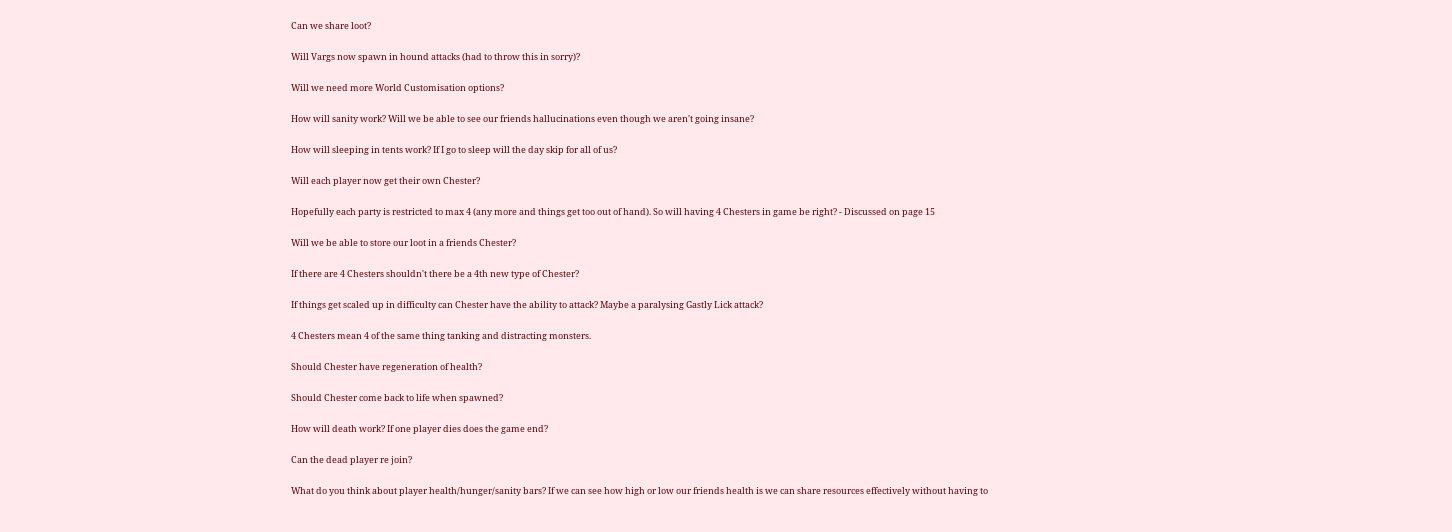Can we share loot?

Will Vargs now spawn in hound attacks (had to throw this in sorry)?

Will we need more World Customisation options?

How will sanity work? Will we be able to see our friends hallucinations even though we aren't going insane?

How will sleeping in tents work? If I go to sleep will the day skip for all of us?

Will each player now get their own Chester?

Hopefully each party is restricted to max 4 (any more and things get too out of hand). So will having 4 Chesters in game be right? - Discussed on page 15

Will we be able to store our loot in a friends Chester?

If there are 4 Chesters shouldn't there be a 4th new type of Chester?

If things get scaled up in difficulty can Chester have the ability to attack? Maybe a paralysing Gastly Lick attack?

4 Chesters mean 4 of the same thing tanking and distracting monsters.

Should Chester have regeneration of health?

Should Chester come back to life when spawned?

How will death work? If one player dies does the game end?

Can the dead player re join?

What do you think about player health/hunger/sanity bars? If we can see how high or low our friends health is we can share resources effectively without having to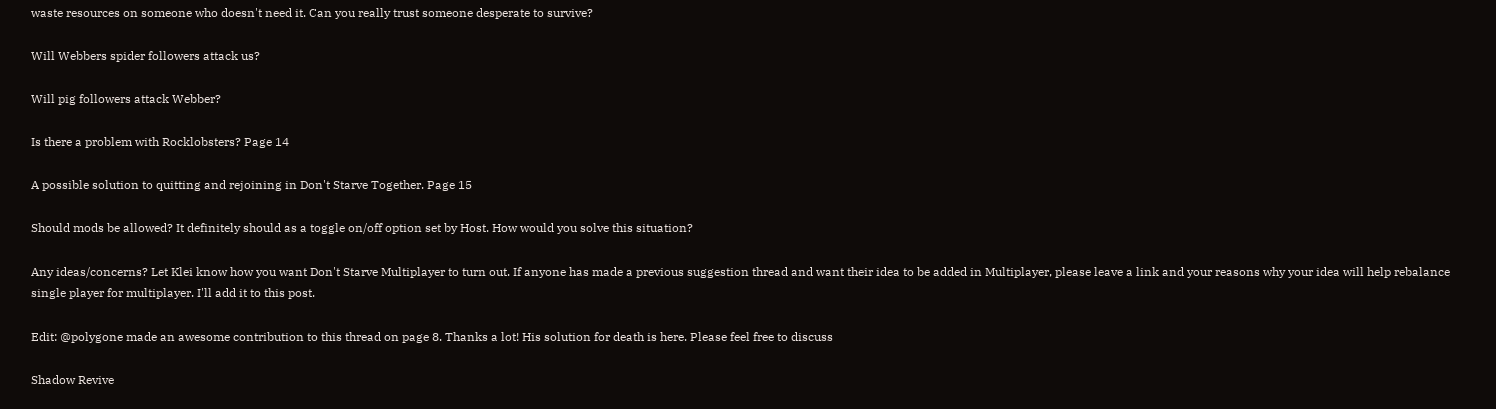waste resources on someone who doesn't need it. Can you really trust someone desperate to survive?

Will Webbers spider followers attack us?

Will pig followers attack Webber?

Is there a problem with Rocklobsters? Page 14

A possible solution to quitting and rejoining in Don't Starve Together. Page 15

Should mods be allowed? It definitely should as a toggle on/off option set by Host. How would you solve this situation?

Any ideas/concerns? Let Klei know how you want Don't Starve Multiplayer to turn out. If anyone has made a previous suggestion thread and want their idea to be added in Multiplayer, please leave a link and your reasons why your idea will help rebalance single player for multiplayer. I'll add it to this post.

Edit: @polygone made an awesome contribution to this thread on page 8. Thanks a lot! His solution for death is here. Please feel free to discuss

Shadow Revive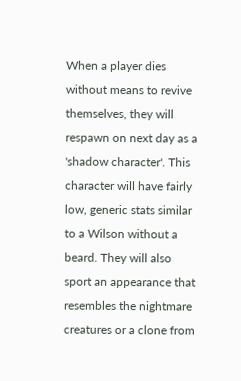When a player dies without means to revive themselves, they will respawn on next day as a 'shadow character'. This character will have fairly low, generic stats similar to a Wilson without a beard. They will also sport an appearance that resembles the nightmare creatures or a clone from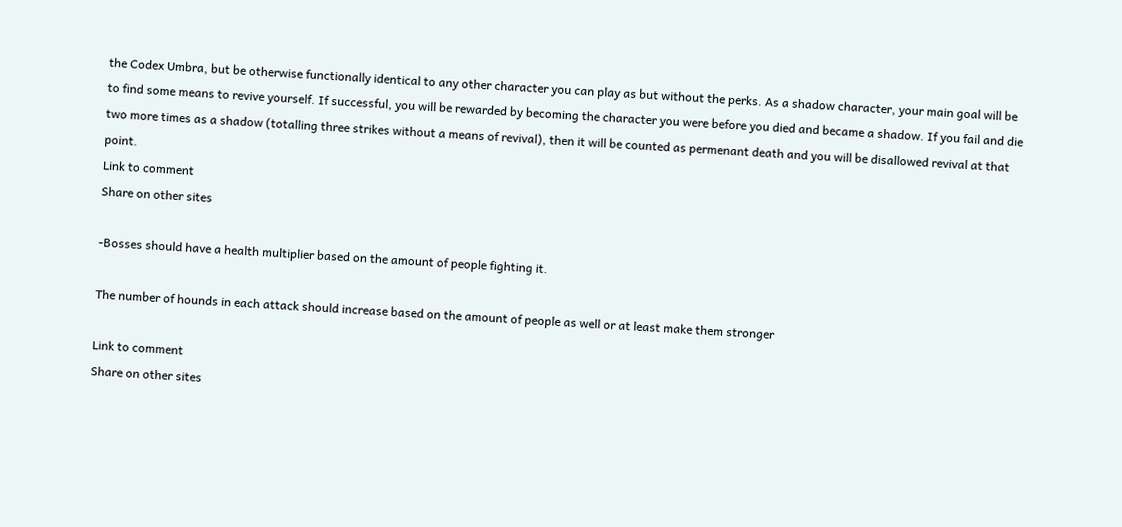the Codex Umbra, but be otherwise functionally identical to any other character you can play as but without the perks. As a shadow character, your main goal will be to find some means to revive yourself. If successful, you will be rewarded by becoming the character you were before you died and became a shadow. If you fail and die two more times as a shadow (totalling three strikes without a means of revival), then it will be counted as permenant death and you will be disallowed revival at that point.
Link to comment
Share on other sites

-Bosses should have a health multiplier based on the amount of people fighting it.

The number of hounds in each attack should increase based on the amount of people as well or at least make them stronger

Link to comment
Share on other sites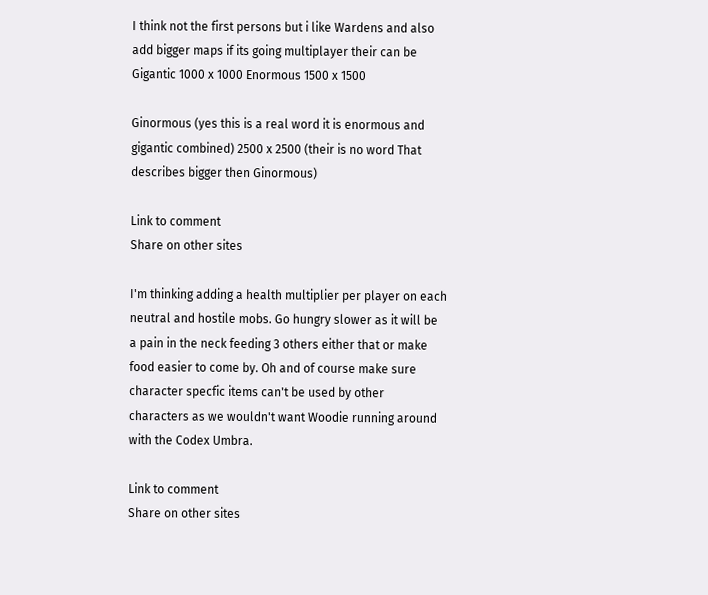I think not the first persons but i like Wardens and also add bigger maps if its going multiplayer their can be Gigantic 1000 x 1000 Enormous 1500 x 1500

Ginormous (yes this is a real word it is enormous and gigantic combined) 2500 x 2500 (their is no word That describes bigger then Ginormous)

Link to comment
Share on other sites

I'm thinking adding a health multiplier per player on each neutral and hostile mobs. Go hungry slower as it will be a pain in the neck feeding 3 others either that or make food easier to come by. Oh and of course make sure character specfic items can't be used by other characters as we wouldn't want Woodie running around with the Codex Umbra.

Link to comment
Share on other sites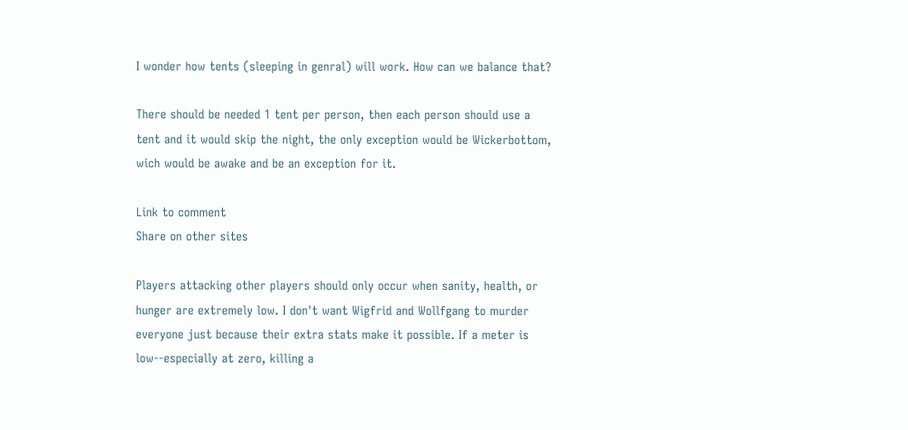I wonder how tents (sleeping in genral) will work. How can we balance that?

There should be needed 1 tent per person, then each person should use a tent and it would skip the night, the only exception would be Wickerbottom, wich would be awake and be an exception for it.

Link to comment
Share on other sites

Players attacking other players should only occur when sanity, health, or hunger are extremely low. I don't want Wigfrid and Wollfgang to murder everyone just because their extra stats make it possible. If a meter is low--especially at zero, killing a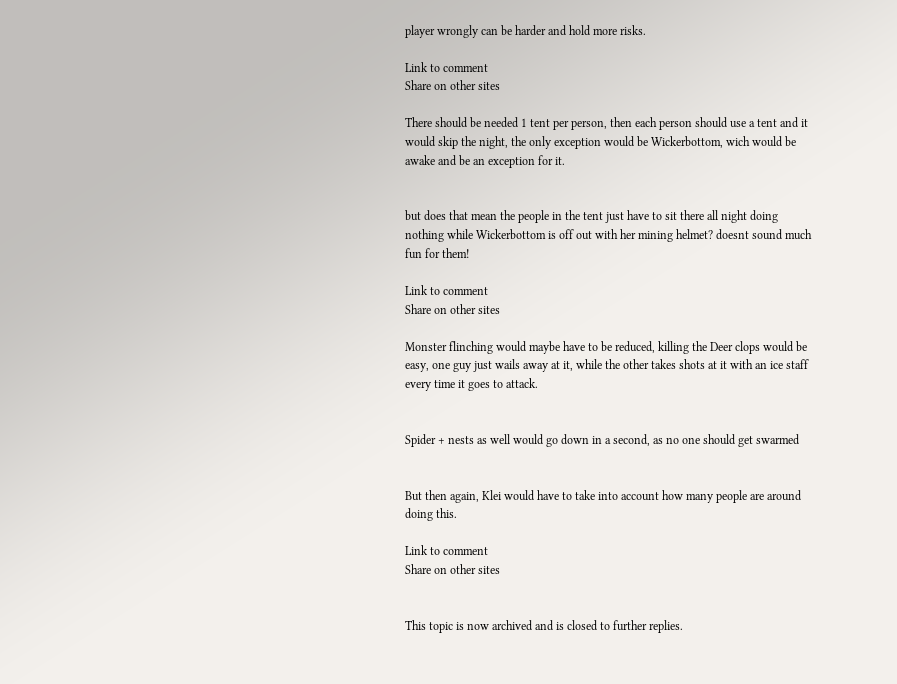player wrongly can be harder and hold more risks.

Link to comment
Share on other sites

There should be needed 1 tent per person, then each person should use a tent and it would skip the night, the only exception would be Wickerbottom, wich would be awake and be an exception for it.


but does that mean the people in the tent just have to sit there all night doing nothing while Wickerbottom is off out with her mining helmet? doesnt sound much fun for them!

Link to comment
Share on other sites

Monster flinching would maybe have to be reduced, killing the Deer clops would be easy, one guy just wails away at it, while the other takes shots at it with an ice staff every time it goes to attack.


Spider + nests as well would go down in a second, as no one should get swarmed


But then again, Klei would have to take into account how many people are around doing this.

Link to comment
Share on other sites


This topic is now archived and is closed to further replies.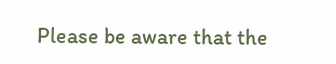Please be aware that the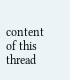content of this thread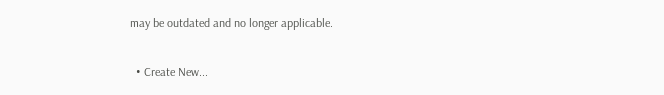may be outdated and no longer applicable.

  • Create New...